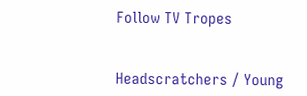Follow TV Tropes


Headscratchers / Young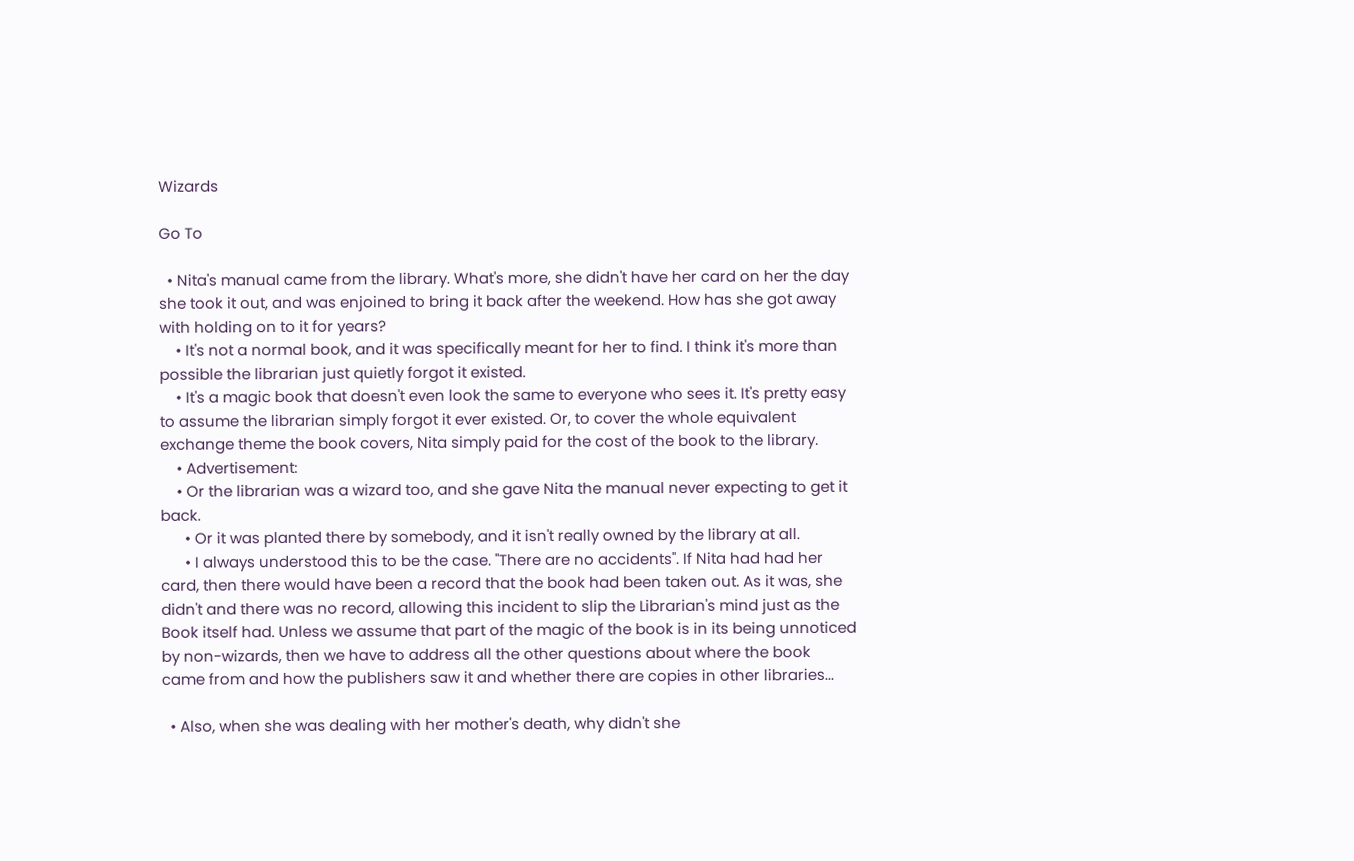Wizards

Go To

  • Nita's manual came from the library. What's more, she didn't have her card on her the day she took it out, and was enjoined to bring it back after the weekend. How has she got away with holding on to it for years?
    • It's not a normal book, and it was specifically meant for her to find. I think it's more than possible the librarian just quietly forgot it existed.
    • It's a magic book that doesn't even look the same to everyone who sees it. It's pretty easy to assume the librarian simply forgot it ever existed. Or, to cover the whole equivalent exchange theme the book covers, Nita simply paid for the cost of the book to the library.
    • Advertisement:
    • Or the librarian was a wizard too, and she gave Nita the manual never expecting to get it back.
      • Or it was planted there by somebody, and it isn't really owned by the library at all.
      • I always understood this to be the case. "There are no accidents". If Nita had had her card, then there would have been a record that the book had been taken out. As it was, she didn't and there was no record, allowing this incident to slip the Librarian's mind just as the Book itself had. Unless we assume that part of the magic of the book is in its being unnoticed by non-wizards, then we have to address all the other questions about where the book came from and how the publishers saw it and whether there are copies in other libraries...

  • Also, when she was dealing with her mother's death, why didn't she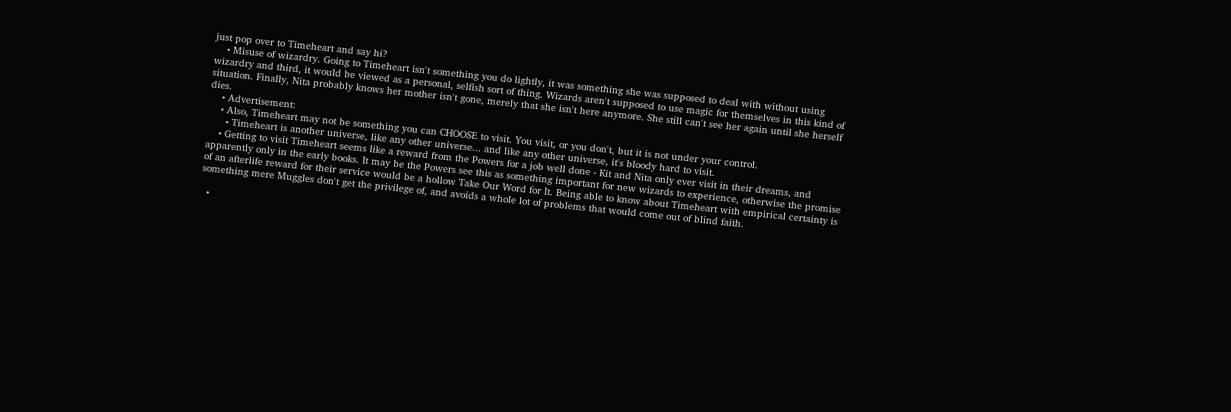just pop over to Timeheart and say hi?
    • Misuse of wizardry. Going to Timeheart isn't something you do lightly, it was something she was supposed to deal with without using wizardry and third, it would be viewed as a personal, selfish sort of thing. Wizards aren't supposed to use magic for themselves in this kind of situation. Finally, Nita probably knows her mother isn't gone, merely that she isn't here anymore. She still can't see her again until she herself dies.
    • Advertisement:
    • Also, Timeheart may not be something you can CHOOSE to visit. You visit, or you don't, but it is not under your control.
      • Timeheart is another universe, like any other universe... and like any other universe, it's bloody hard to visit.
    • Getting to visit Timeheart seems like a reward from the Powers for a job well done - Kit and Nita only ever visit in their dreams, and apparently only in the early books. It may be the Powers see this as something important for new wizards to experience, otherwise the promise of an afterlife reward for their service would be a hollow Take Our Word for It. Being able to know about Timeheart with empirical certainty is something mere Muggles don't get the privilege of, and avoids a whole lot of problems that would come out of blind faith.

  •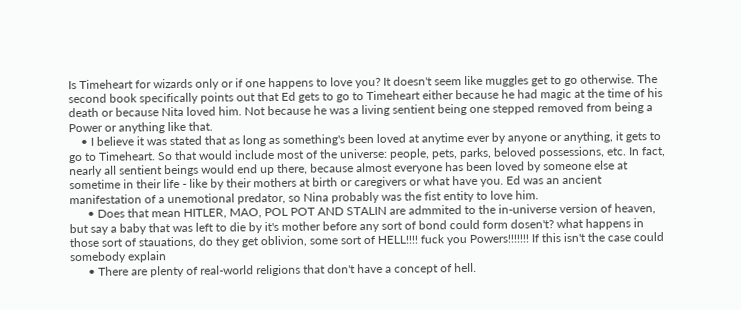Is Timeheart for wizards only or if one happens to love you? It doesn't seem like muggles get to go otherwise. The second book specifically points out that Ed gets to go to Timeheart either because he had magic at the time of his death or because Nita loved him. Not because he was a living sentient being one stepped removed from being a Power or anything like that.
    • I believe it was stated that as long as something's been loved at anytime ever by anyone or anything, it gets to go to Timeheart. So that would include most of the universe: people, pets, parks, beloved possessions, etc. In fact, nearly all sentient beings would end up there, because almost everyone has been loved by someone else at sometime in their life - like by their mothers at birth or caregivers or what have you. Ed was an ancient manifestation of a unemotional predator, so Nina probably was the fist entity to love him.
      • Does that mean HITLER, MAO, POL POT AND STALIN are admmited to the in-universe version of heaven, but say a baby that was left to die by it's mother before any sort of bond could form dosen't? what happens in those sort of stauations, do they get oblivion, some sort of HELL!!!! fuck you Powers!!!!!!! If this isn't the case could somebody explain
      • There are plenty of real-world religions that don't have a concept of hell.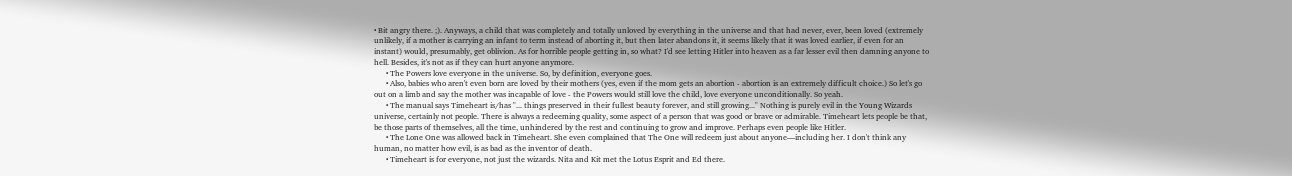• Bit angry there. ;). Anyways, a child that was completely and totally unloved by everything in the universe and that had never, ever, been loved (extremely unlikely, if a mother is carrying an infant to term instead of aborting it, but then later abandons it, it seems likely that it was loved earlier, if even for an instant) would, presumably, get oblivion. As for horrible people getting in, so what? I'd see letting Hitler into heaven as a far lesser evil then damning anyone to hell. Besides, it's not as if they can hurt anyone anymore.
      • The Powers love everyone in the universe. So, by definition, everyone goes.
      • Also, babies who aren't even born are loved by their mothers (yes, even if the mom gets an abortion - abortion is an extremely difficult choice.) So let's go out on a limb and say the mother was incapable of love - the Powers would still love the child, love everyone unconditionally. So yeah.
      • The manual says Timeheart is/has "... things preserved in their fullest beauty forever, and still growing..." Nothing is purely evil in the Young Wizards universe, certainly not people. There is always a redeeming quality, some aspect of a person that was good or brave or admirable. Timeheart lets people be that, be those parts of themselves, all the time, unhindered by the rest and continuing to grow and improve. Perhaps even people like Hitler.
      • The Lone One was allowed back in Timeheart. She even complained that The One will redeem just about anyone—including her. I don't think any human, no matter how evil, is as bad as the inventor of death.
      • Timeheart is for everyone, not just the wizards. Nita and Kit met the Lotus Esprit and Ed there.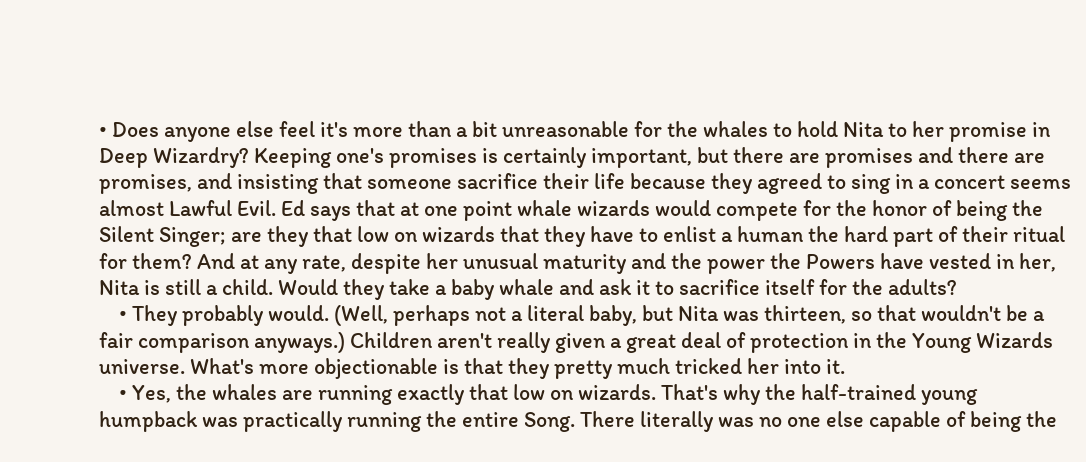• Does anyone else feel it's more than a bit unreasonable for the whales to hold Nita to her promise in Deep Wizardry? Keeping one's promises is certainly important, but there are promises and there are promises, and insisting that someone sacrifice their life because they agreed to sing in a concert seems almost Lawful Evil. Ed says that at one point whale wizards would compete for the honor of being the Silent Singer; are they that low on wizards that they have to enlist a human the hard part of their ritual for them? And at any rate, despite her unusual maturity and the power the Powers have vested in her, Nita is still a child. Would they take a baby whale and ask it to sacrifice itself for the adults?
    • They probably would. (Well, perhaps not a literal baby, but Nita was thirteen, so that wouldn't be a fair comparison anyways.) Children aren't really given a great deal of protection in the Young Wizards universe. What's more objectionable is that they pretty much tricked her into it.
    • Yes, the whales are running exactly that low on wizards. That's why the half-trained young humpback was practically running the entire Song. There literally was no one else capable of being the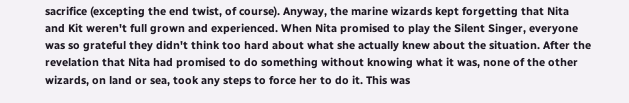sacrifice (excepting the end twist, of course). Anyway, the marine wizards kept forgetting that Nita and Kit weren't full grown and experienced. When Nita promised to play the Silent Singer, everyone was so grateful they didn't think too hard about what she actually knew about the situation. After the revelation that Nita had promised to do something without knowing what it was, none of the other wizards, on land or sea, took any steps to force her to do it. This was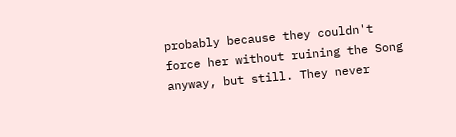probably because they couldn't force her without ruining the Song anyway, but still. They never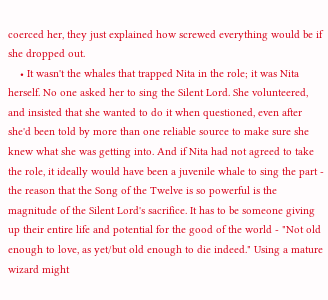coerced her, they just explained how screwed everything would be if she dropped out.
    • It wasn't the whales that trapped Nita in the role; it was Nita herself. No one asked her to sing the Silent Lord. She volunteered, and insisted that she wanted to do it when questioned, even after she'd been told by more than one reliable source to make sure she knew what she was getting into. And if Nita had not agreed to take the role, it ideally would have been a juvenile whale to sing the part - the reason that the Song of the Twelve is so powerful is the magnitude of the Silent Lord's sacrifice. It has to be someone giving up their entire life and potential for the good of the world - "Not old enough to love, as yet/but old enough to die indeed." Using a mature wizard might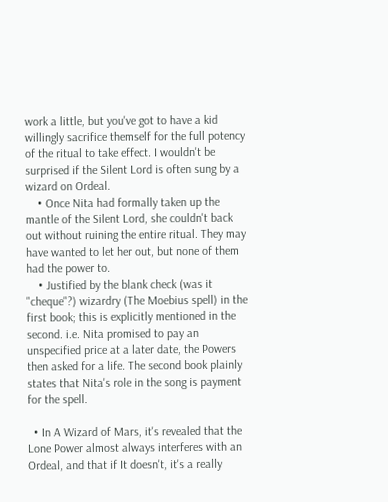work a little, but you've got to have a kid willingly sacrifice themself for the full potency of the ritual to take effect. I wouldn't be surprised if the Silent Lord is often sung by a wizard on Ordeal.
    • Once Nita had formally taken up the mantle of the Silent Lord, she couldn't back out without ruining the entire ritual. They may have wanted to let her out, but none of them had the power to.
    • Justified by the blank check (was it "cheque"?) wizardry (The Moebius spell) in the first book; this is explicitly mentioned in the second. i.e. Nita promised to pay an unspecified price at a later date, the Powers then asked for a life. The second book plainly states that Nita's role in the song is payment for the spell.

  • In A Wizard of Mars, it's revealed that the Lone Power almost always interferes with an Ordeal, and that if It doesn't, it's a really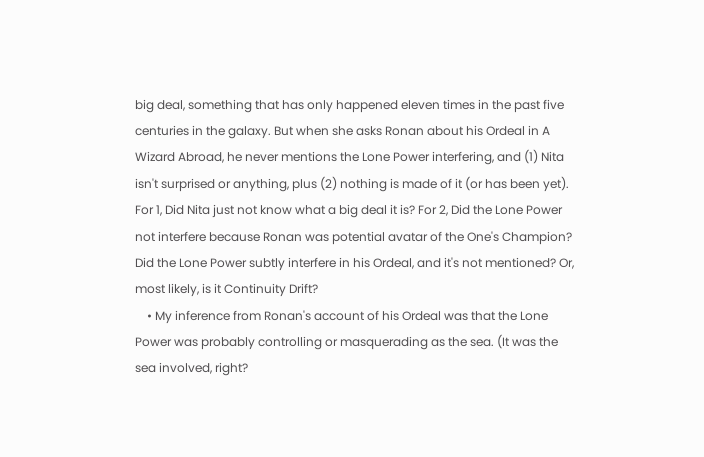big deal, something that has only happened eleven times in the past five centuries in the galaxy. But when she asks Ronan about his Ordeal in A Wizard Abroad, he never mentions the Lone Power interfering, and (1) Nita isn't surprised or anything, plus (2) nothing is made of it (or has been yet). For 1, Did Nita just not know what a big deal it is? For 2, Did the Lone Power not interfere because Ronan was potential avatar of the One's Champion? Did the Lone Power subtly interfere in his Ordeal, and it's not mentioned? Or, most likely, is it Continuity Drift?
    • My inference from Ronan's account of his Ordeal was that the Lone Power was probably controlling or masquerading as the sea. (It was the sea involved, right?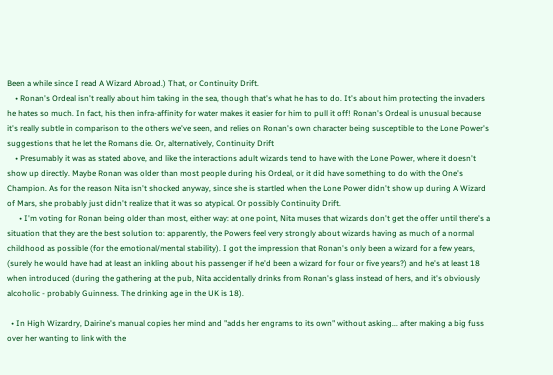Been a while since I read A Wizard Abroad.) That, or Continuity Drift.
    • Ronan's Ordeal isn't really about him taking in the sea, though that's what he has to do. It's about him protecting the invaders he hates so much. In fact, his then infra-affinity for water makes it easier for him to pull it off! Ronan's Ordeal is unusual because it's really subtle in comparison to the others we've seen, and relies on Ronan's own character being susceptible to the Lone Power's suggestions that he let the Romans die. Or, alternatively, Continuity Drift
    • Presumably it was as stated above, and like the interactions adult wizards tend to have with the Lone Power, where it doesn't show up directly. Maybe Ronan was older than most people during his Ordeal, or it did have something to do with the One's Champion. As for the reason Nita isn't shocked anyway, since she is startled when the Lone Power didn't show up during A Wizard of Mars, she probably just didn't realize that it was so atypical. Or possibly Continuity Drift.
      • I'm voting for Ronan being older than most, either way: at one point, Nita muses that wizards don't get the offer until there's a situation that they are the best solution to: apparently, the Powers feel very strongly about wizards having as much of a normal childhood as possible (for the emotional/mental stability). I got the impression that Ronan's only been a wizard for a few years, (surely he would have had at least an inkling about his passenger if he'd been a wizard for four or five years?) and he's at least 18 when introduced (during the gathering at the pub, Nita accidentally drinks from Ronan's glass instead of hers, and it's obviously alcoholic - probably Guinness. The drinking age in the UK is 18).

  • In High Wizardry, Dairine's manual copies her mind and "adds her engrams to its own" without asking... after making a big fuss over her wanting to link with the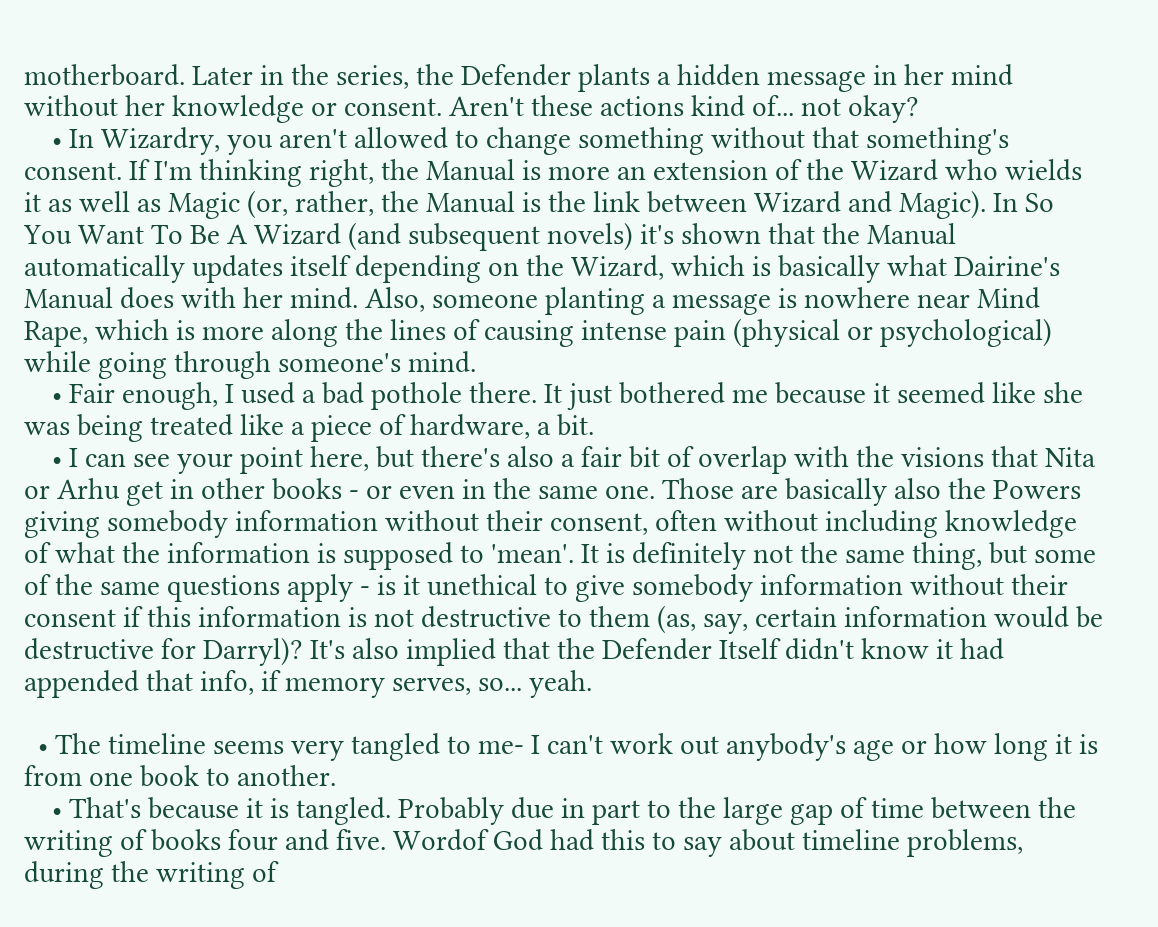motherboard. Later in the series, the Defender plants a hidden message in her mind without her knowledge or consent. Aren't these actions kind of... not okay?
    • In Wizardry, you aren't allowed to change something without that something's consent. If I'm thinking right, the Manual is more an extension of the Wizard who wields it as well as Magic (or, rather, the Manual is the link between Wizard and Magic). In So You Want To Be A Wizard (and subsequent novels) it's shown that the Manual automatically updates itself depending on the Wizard, which is basically what Dairine's Manual does with her mind. Also, someone planting a message is nowhere near Mind Rape, which is more along the lines of causing intense pain (physical or psychological) while going through someone's mind.
    • Fair enough, I used a bad pothole there. It just bothered me because it seemed like she was being treated like a piece of hardware, a bit.
    • I can see your point here, but there's also a fair bit of overlap with the visions that Nita or Arhu get in other books - or even in the same one. Those are basically also the Powers giving somebody information without their consent, often without including knowledge of what the information is supposed to 'mean'. It is definitely not the same thing, but some of the same questions apply - is it unethical to give somebody information without their consent if this information is not destructive to them (as, say, certain information would be destructive for Darryl)? It's also implied that the Defender Itself didn't know it had appended that info, if memory serves, so... yeah.

  • The timeline seems very tangled to me- I can't work out anybody's age or how long it is from one book to another.
    • That's because it is tangled. Probably due in part to the large gap of time between the writing of books four and five. Wordof God had this to say about timeline problems, during the writing of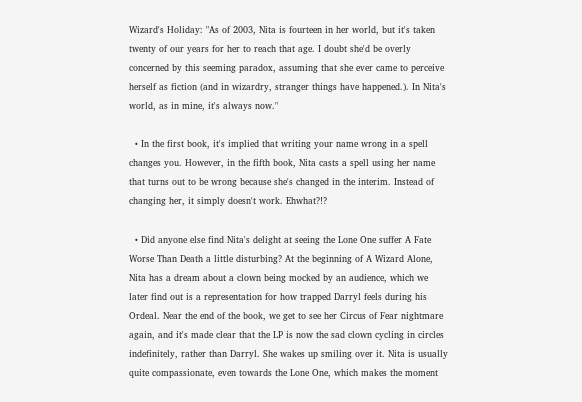Wizard's Holiday: "As of 2003, Nita is fourteen in her world, but it's taken twenty of our years for her to reach that age. I doubt she'd be overly concerned by this seeming paradox, assuming that she ever came to perceive herself as fiction (and in wizardry, stranger things have happened.). In Nita's world, as in mine, it's always now."

  • In the first book, it's implied that writing your name wrong in a spell changes you. However, in the fifth book, Nita casts a spell using her name that turns out to be wrong because she's changed in the interim. Instead of changing her, it simply doesn't work. Ehwhat?!?

  • Did anyone else find Nita's delight at seeing the Lone One suffer A Fate Worse Than Death a little disturbing? At the beginning of A Wizard Alone, Nita has a dream about a clown being mocked by an audience, which we later find out is a representation for how trapped Darryl feels during his Ordeal. Near the end of the book, we get to see her Circus of Fear nightmare again, and it's made clear that the LP is now the sad clown cycling in circles indefinitely, rather than Darryl. She wakes up smiling over it. Nita is usually quite compassionate, even towards the Lone One, which makes the moment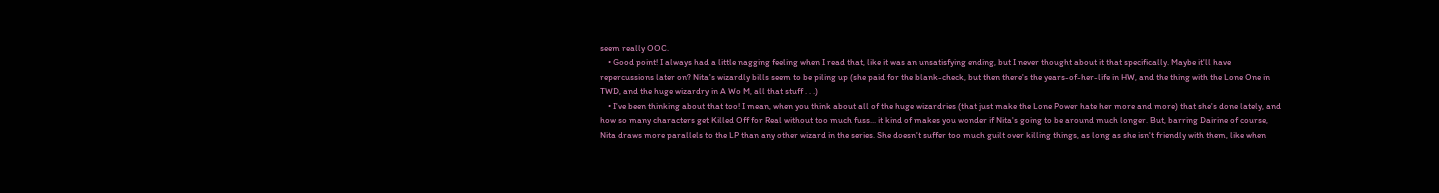seem really OOC.
    • Good point! I always had a little nagging feeling when I read that, like it was an unsatisfying ending, but I never thought about it that specifically. Maybe it'll have repercussions later on? Nita's wizardly bills seem to be piling up (she paid for the blank-check, but then there's the years-of-her-life in HW, and the thing with the Lone One in TWD, and the huge wizardry in A Wo M, all that stuff . . .)
    • I've been thinking about that too! I mean, when you think about all of the huge wizardries (that just make the Lone Power hate her more and more) that she's done lately, and how so many characters get Killed Off for Real without too much fuss... it kind of makes you wonder if Nita's going to be around much longer. But, barring Dairine of course, Nita draws more parallels to the LP than any other wizard in the series. She doesn't suffer too much guilt over killing things, as long as she isn't friendly with them, like when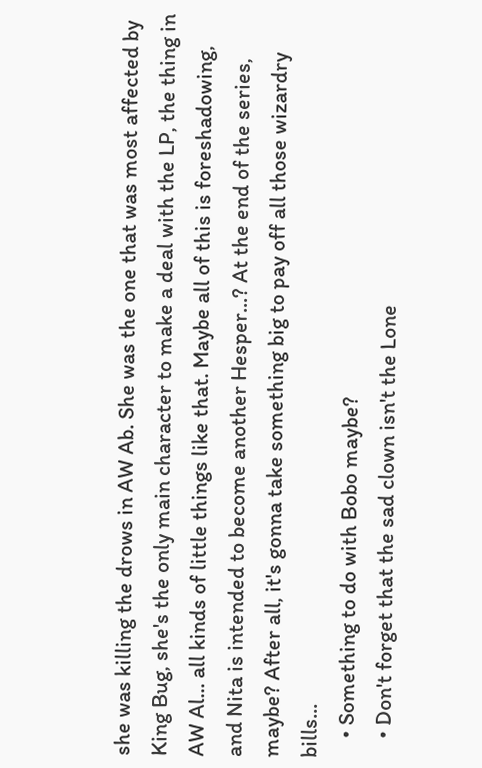she was killing the drows in AW Ab. She was the one that was most affected by King Bug, she's the only main character to make a deal with the LP, the thing in AW Al... all kinds of little things like that. Maybe all of this is foreshadowing, and Nita is intended to become another Hesper...? At the end of the series, maybe? After all, it's gonna take something big to pay off all those wizardry bills...
    • Something to do with Bobo maybe?
    • Don't forget that the sad clown isn't the Lone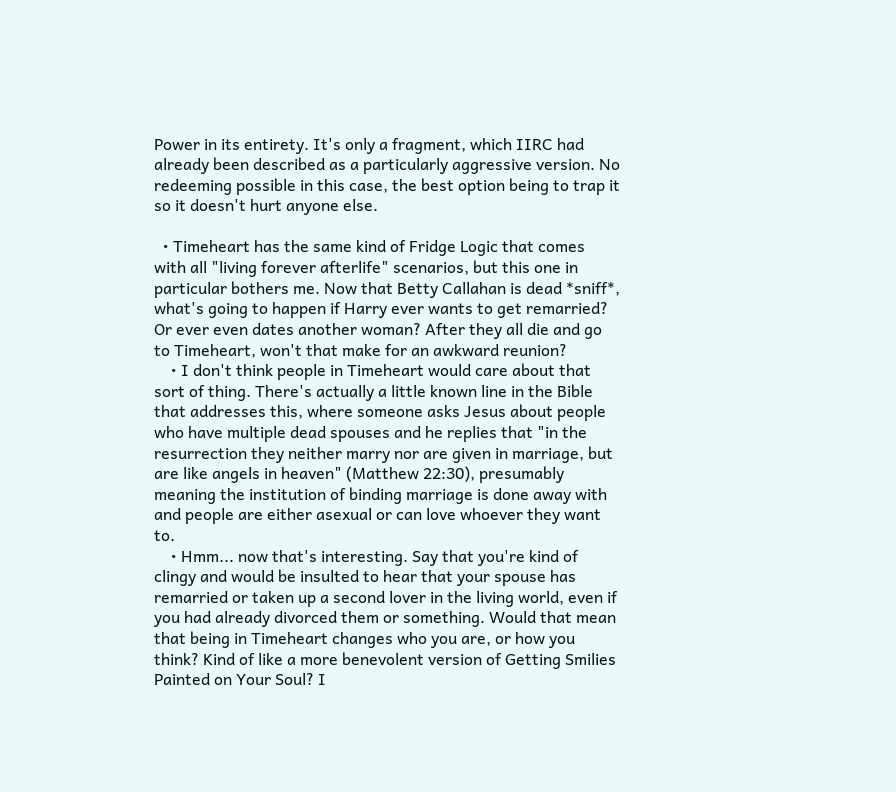Power in its entirety. It's only a fragment, which IIRC had already been described as a particularly aggressive version. No redeeming possible in this case, the best option being to trap it so it doesn't hurt anyone else.

  • Timeheart has the same kind of Fridge Logic that comes with all "living forever afterlife" scenarios, but this one in particular bothers me. Now that Betty Callahan is dead *sniff*, what's going to happen if Harry ever wants to get remarried? Or ever even dates another woman? After they all die and go to Timeheart, won't that make for an awkward reunion?
    • I don't think people in Timeheart would care about that sort of thing. There's actually a little known line in the Bible that addresses this, where someone asks Jesus about people who have multiple dead spouses and he replies that "in the resurrection they neither marry nor are given in marriage, but are like angels in heaven" (Matthew 22:30), presumably meaning the institution of binding marriage is done away with and people are either asexual or can love whoever they want to.
    • Hmm... now that's interesting. Say that you're kind of clingy and would be insulted to hear that your spouse has remarried or taken up a second lover in the living world, even if you had already divorced them or something. Would that mean that being in Timeheart changes who you are, or how you think? Kind of like a more benevolent version of Getting Smilies Painted on Your Soul? I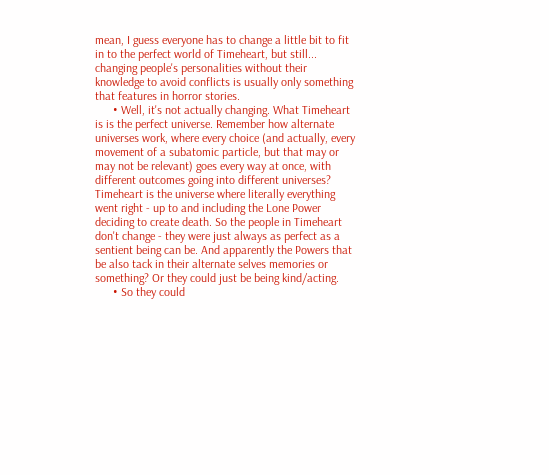mean, I guess everyone has to change a little bit to fit in to the perfect world of Timeheart, but still... changing people's personalities without their knowledge to avoid conflicts is usually only something that features in horror stories.
      • Well, it's not actually changing. What Timeheart is is the perfect universe. Remember how alternate universes work, where every choice (and actually, every movement of a subatomic particle, but that may or may not be relevant) goes every way at once, with different outcomes going into different universes? Timeheart is the universe where literally everything went right - up to and including the Lone Power deciding to create death. So the people in Timeheart don't change - they were just always as perfect as a sentient being can be. And apparently the Powers that be also tack in their alternate selves memories or something? Or they could just be being kind/acting.
      • So they could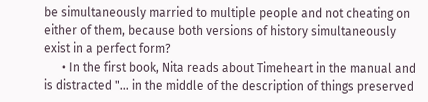be simultaneously married to multiple people and not cheating on either of them, because both versions of history simultaneously exist in a perfect form?
      • In the first book, Nita reads about Timeheart in the manual and is distracted "... in the middle of the description of things preserved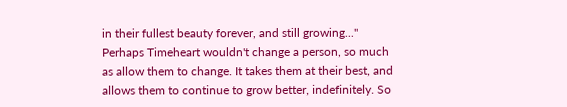in their fullest beauty forever, and still growing..." Perhaps Timeheart wouldn't change a person, so much as allow them to change. It takes them at their best, and allows them to continue to grow better, indefinitely. So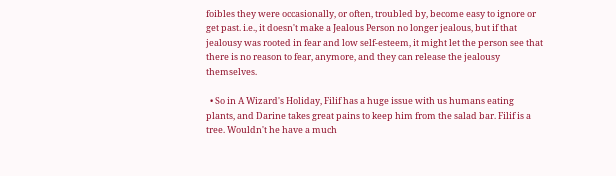foibles they were occasionally, or often, troubled by, become easy to ignore or get past. i.e., it doesn't make a Jealous Person no longer jealous, but if that jealousy was rooted in fear and low self-esteem, it might let the person see that there is no reason to fear, anymore, and they can release the jealousy themselves.

  • So in A Wizard's Holiday, Filif has a huge issue with us humans eating plants, and Darine takes great pains to keep him from the salad bar. Filif is a tree. Wouldn't he have a much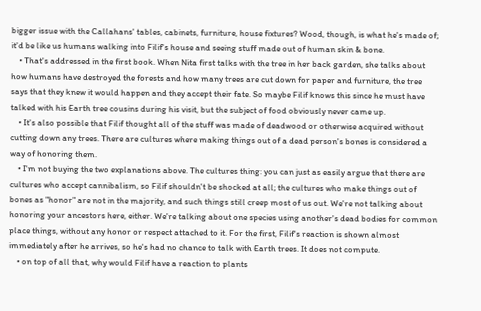bigger issue with the Callahans' tables, cabinets, furniture, house fixtures? Wood, though, is what he's made of; it'd be like us humans walking into Filif's house and seeing stuff made out of human skin & bone.
    • That's addressed in the first book. When Nita first talks with the tree in her back garden, she talks about how humans have destroyed the forests and how many trees are cut down for paper and furniture, the tree says that they knew it would happen and they accept their fate. So maybe Filif knows this since he must have talked with his Earth tree cousins during his visit, but the subject of food obviously never came up.
    • It's also possible that Filif thought all of the stuff was made of deadwood or otherwise acquired without cutting down any trees. There are cultures where making things out of a dead person's bones is considered a way of honoring them.
    • I'm not buying the two explanations above. The cultures thing: you can just as easily argue that there are cultures who accept cannibalism, so Filif shouldn't be shocked at all; the cultures who make things out of bones as "honor" are not in the majority, and such things still creep most of us out. We're not talking about honoring your ancestors here, either. We're talking about one species using another's dead bodies for common place things, without any honor or respect attached to it. For the first, Filif's reaction is shown almost immediately after he arrives, so he's had no chance to talk with Earth trees. It does not compute.
    • on top of all that, why would Filif have a reaction to plants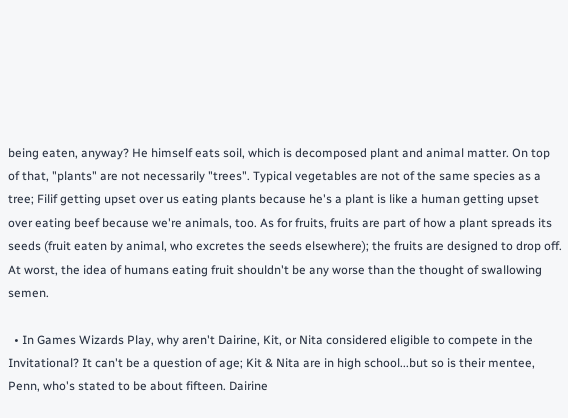being eaten, anyway? He himself eats soil, which is decomposed plant and animal matter. On top of that, "plants" are not necessarily "trees". Typical vegetables are not of the same species as a tree; Filif getting upset over us eating plants because he's a plant is like a human getting upset over eating beef because we're animals, too. As for fruits, fruits are part of how a plant spreads its seeds (fruit eaten by animal, who excretes the seeds elsewhere); the fruits are designed to drop off. At worst, the idea of humans eating fruit shouldn't be any worse than the thought of swallowing semen.

  • In Games Wizards Play, why aren't Dairine, Kit, or Nita considered eligible to compete in the Invitational? It can't be a question of age; Kit & Nita are in high school...but so is their mentee, Penn, who's stated to be about fifteen. Dairine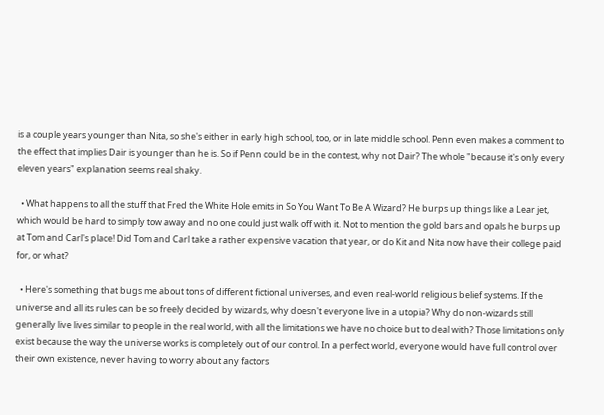is a couple years younger than Nita, so she's either in early high school, too, or in late middle school. Penn even makes a comment to the effect that implies Dair is younger than he is. So if Penn could be in the contest, why not Dair? The whole "because it's only every eleven years" explanation seems real shaky.

  • What happens to all the stuff that Fred the White Hole emits in So You Want To Be A Wizard? He burps up things like a Lear jet, which would be hard to simply tow away and no one could just walk off with it. Not to mention the gold bars and opals he burps up at Tom and Carl's place! Did Tom and Carl take a rather expensive vacation that year, or do Kit and Nita now have their college paid for, or what?

  • Here's something that bugs me about tons of different fictional universes, and even real-world religious belief systems. If the universe and all its rules can be so freely decided by wizards, why doesn't everyone live in a utopia? Why do non-wizards still generally live lives similar to people in the real world, with all the limitations we have no choice but to deal with? Those limitations only exist because the way the universe works is completely out of our control. In a perfect world, everyone would have full control over their own existence, never having to worry about any factors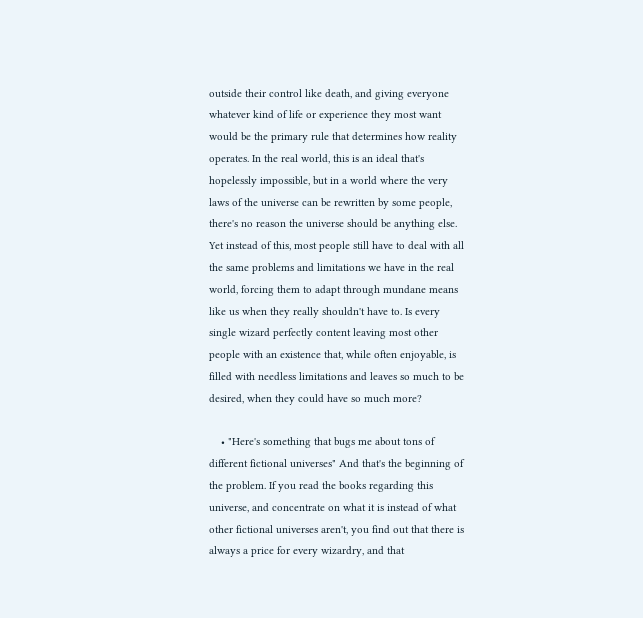outside their control like death, and giving everyone whatever kind of life or experience they most want would be the primary rule that determines how reality operates. In the real world, this is an ideal that's hopelessly impossible, but in a world where the very laws of the universe can be rewritten by some people, there's no reason the universe should be anything else. Yet instead of this, most people still have to deal with all the same problems and limitations we have in the real world, forcing them to adapt through mundane means like us when they really shouldn't have to. Is every single wizard perfectly content leaving most other people with an existence that, while often enjoyable, is filled with needless limitations and leaves so much to be desired, when they could have so much more?

    • "Here's something that bugs me about tons of different fictional universes" And that's the beginning of the problem. If you read the books regarding this universe, and concentrate on what it is instead of what other fictional universes aren't, you find out that there is always a price for every wizardry, and that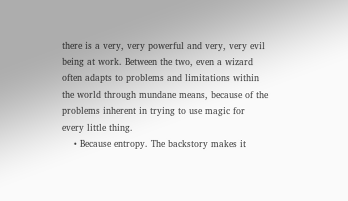there is a very, very powerful and very, very evil being at work. Between the two, even a wizard often adapts to problems and limitations within the world through mundane means, because of the problems inherent in trying to use magic for every little thing.
    • Because entropy. The backstory makes it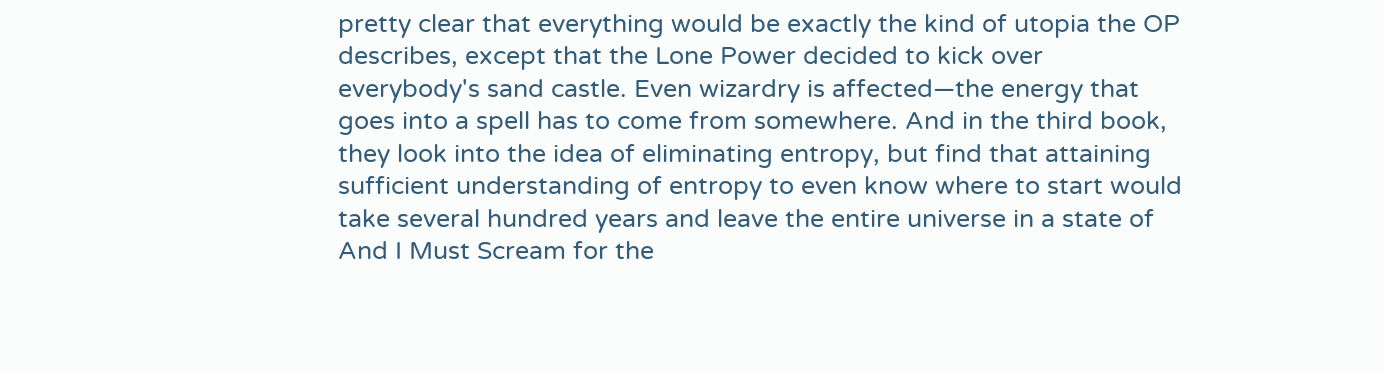pretty clear that everything would be exactly the kind of utopia the OP describes, except that the Lone Power decided to kick over everybody's sand castle. Even wizardry is affected—the energy that goes into a spell has to come from somewhere. And in the third book, they look into the idea of eliminating entropy, but find that attaining sufficient understanding of entropy to even know where to start would take several hundred years and leave the entire universe in a state of And I Must Scream for the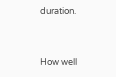duration.


How well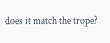does it match the trope?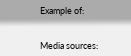Example of:


Media sources: